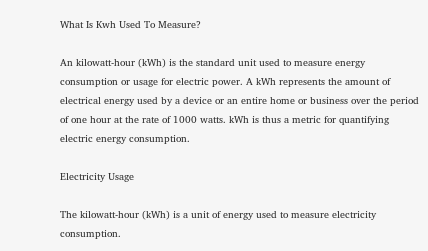What Is Kwh Used To Measure?

An kilowatt-hour (kWh) is the standard unit used to measure energy consumption or usage for electric power. A kWh represents the amount of electrical energy used by a device or an entire home or business over the period of one hour at the rate of 1000 watts. kWh is thus a metric for quantifying electric energy consumption.

Electricity Usage

The kilowatt-hour (kWh) is a unit of energy used to measure electricity consumption.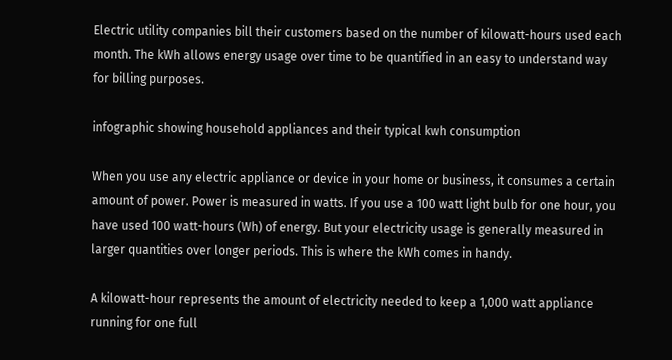Electric utility companies bill their customers based on the number of kilowatt-hours used each month. The kWh allows energy usage over time to be quantified in an easy to understand way for billing purposes.

infographic showing household appliances and their typical kwh consumption

When you use any electric appliance or device in your home or business, it consumes a certain amount of power. Power is measured in watts. If you use a 100 watt light bulb for one hour, you have used 100 watt-hours (Wh) of energy. But your electricity usage is generally measured in larger quantities over longer periods. This is where the kWh comes in handy.

A kilowatt-hour represents the amount of electricity needed to keep a 1,000 watt appliance running for one full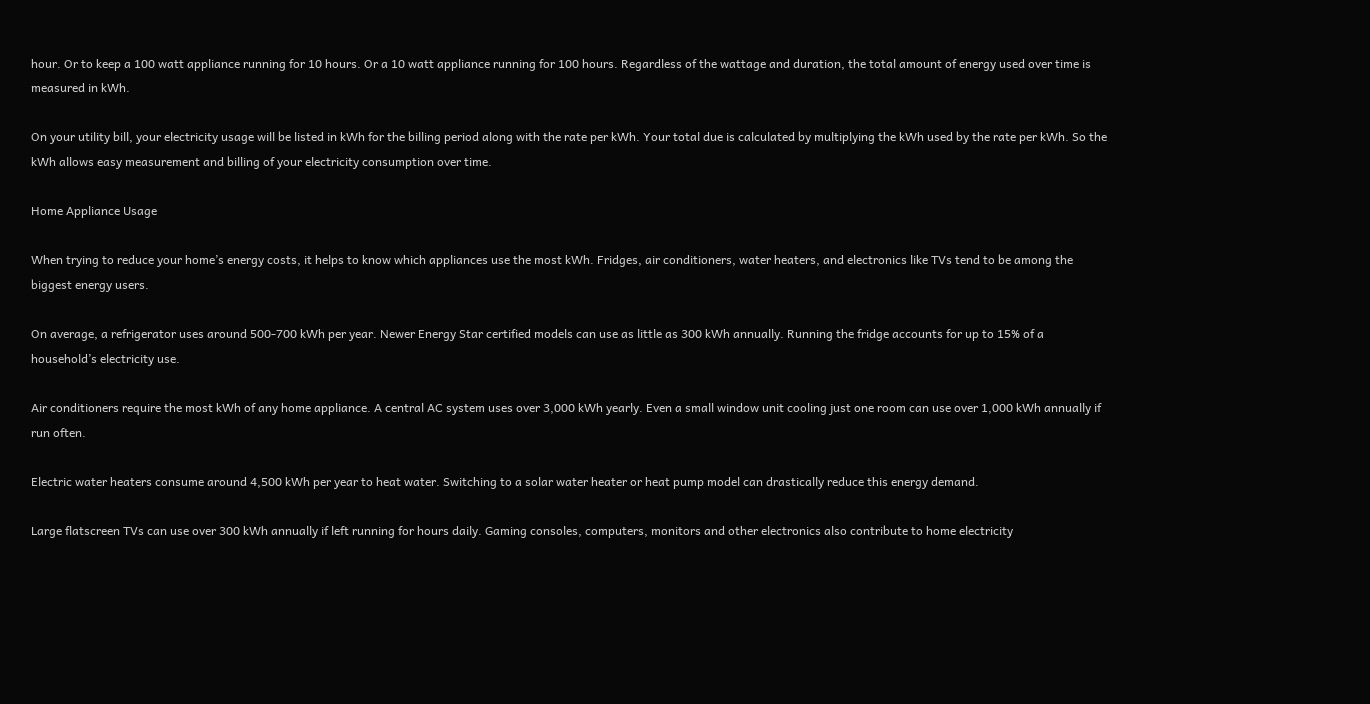hour. Or to keep a 100 watt appliance running for 10 hours. Or a 10 watt appliance running for 100 hours. Regardless of the wattage and duration, the total amount of energy used over time is measured in kWh.

On your utility bill, your electricity usage will be listed in kWh for the billing period along with the rate per kWh. Your total due is calculated by multiplying the kWh used by the rate per kWh. So the kWh allows easy measurement and billing of your electricity consumption over time.

Home Appliance Usage

When trying to reduce your home’s energy costs, it helps to know which appliances use the most kWh. Fridges, air conditioners, water heaters, and electronics like TVs tend to be among the biggest energy users.

On average, a refrigerator uses around 500-700 kWh per year. Newer Energy Star certified models can use as little as 300 kWh annually. Running the fridge accounts for up to 15% of a household’s electricity use.

Air conditioners require the most kWh of any home appliance. A central AC system uses over 3,000 kWh yearly. Even a small window unit cooling just one room can use over 1,000 kWh annually if run often.

Electric water heaters consume around 4,500 kWh per year to heat water. Switching to a solar water heater or heat pump model can drastically reduce this energy demand.

Large flatscreen TVs can use over 300 kWh annually if left running for hours daily. Gaming consoles, computers, monitors and other electronics also contribute to home electricity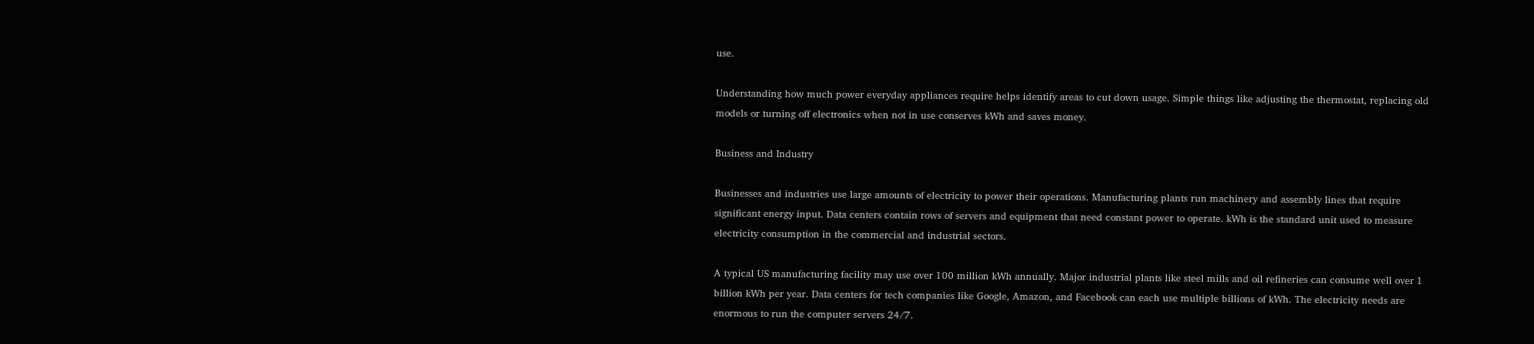use.

Understanding how much power everyday appliances require helps identify areas to cut down usage. Simple things like adjusting the thermostat, replacing old models or turning off electronics when not in use conserves kWh and saves money.

Business and Industry

Businesses and industries use large amounts of electricity to power their operations. Manufacturing plants run machinery and assembly lines that require significant energy input. Data centers contain rows of servers and equipment that need constant power to operate. kWh is the standard unit used to measure electricity consumption in the commercial and industrial sectors.

A typical US manufacturing facility may use over 100 million kWh annually. Major industrial plants like steel mills and oil refineries can consume well over 1 billion kWh per year. Data centers for tech companies like Google, Amazon, and Facebook can each use multiple billions of kWh. The electricity needs are enormous to run the computer servers 24/7.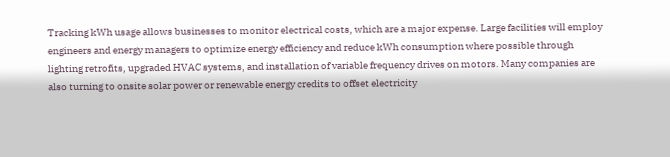Tracking kWh usage allows businesses to monitor electrical costs, which are a major expense. Large facilities will employ engineers and energy managers to optimize energy efficiency and reduce kWh consumption where possible through lighting retrofits, upgraded HVAC systems, and installation of variable frequency drives on motors. Many companies are also turning to onsite solar power or renewable energy credits to offset electricity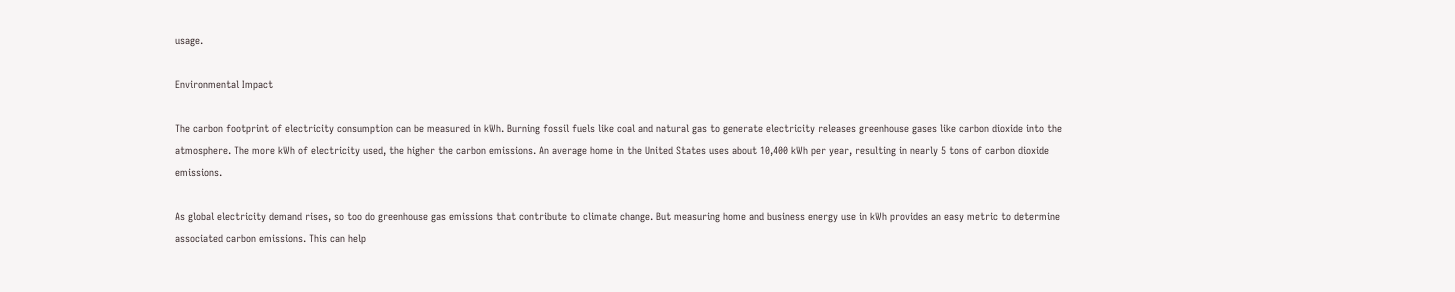usage.

Environmental Impact

The carbon footprint of electricity consumption can be measured in kWh. Burning fossil fuels like coal and natural gas to generate electricity releases greenhouse gases like carbon dioxide into the atmosphere. The more kWh of electricity used, the higher the carbon emissions. An average home in the United States uses about 10,400 kWh per year, resulting in nearly 5 tons of carbon dioxide emissions.

As global electricity demand rises, so too do greenhouse gas emissions that contribute to climate change. But measuring home and business energy use in kWh provides an easy metric to determine associated carbon emissions. This can help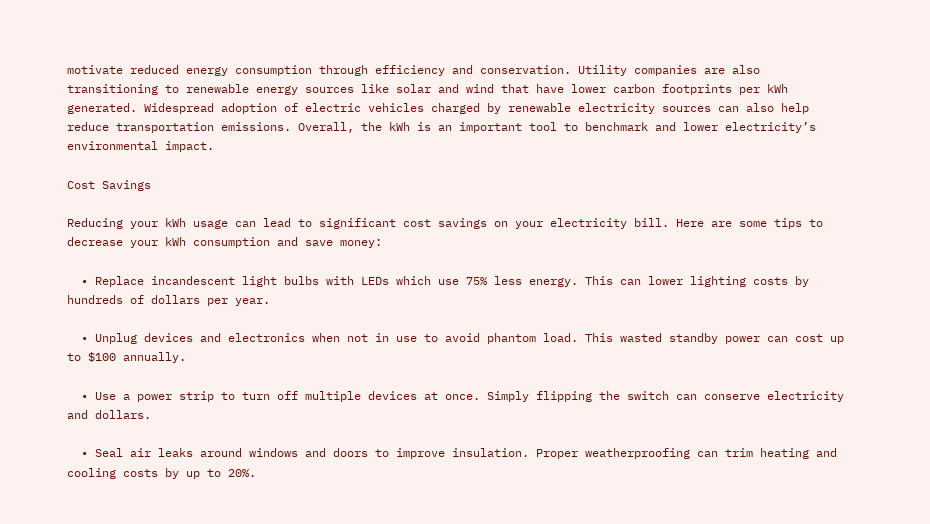motivate reduced energy consumption through efficiency and conservation. Utility companies are also transitioning to renewable energy sources like solar and wind that have lower carbon footprints per kWh generated. Widespread adoption of electric vehicles charged by renewable electricity sources can also help reduce transportation emissions. Overall, the kWh is an important tool to benchmark and lower electricity’s environmental impact.

Cost Savings

Reducing your kWh usage can lead to significant cost savings on your electricity bill. Here are some tips to decrease your kWh consumption and save money:

  • Replace incandescent light bulbs with LEDs which use 75% less energy. This can lower lighting costs by hundreds of dollars per year.

  • Unplug devices and electronics when not in use to avoid phantom load. This wasted standby power can cost up to $100 annually.

  • Use a power strip to turn off multiple devices at once. Simply flipping the switch can conserve electricity and dollars.

  • Seal air leaks around windows and doors to improve insulation. Proper weatherproofing can trim heating and cooling costs by up to 20%.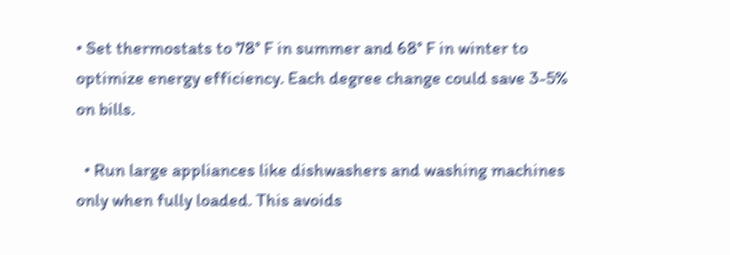• Set thermostats to 78° F in summer and 68° F in winter to optimize energy efficiency. Each degree change could save 3-5% on bills.

  • Run large appliances like dishwashers and washing machines only when fully loaded. This avoids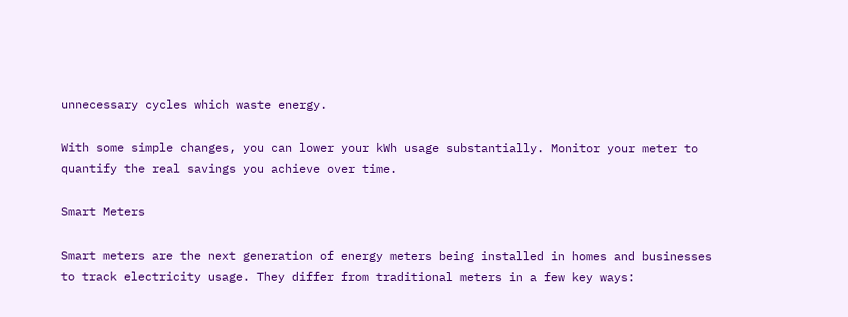unnecessary cycles which waste energy.

With some simple changes, you can lower your kWh usage substantially. Monitor your meter to quantify the real savings you achieve over time.

Smart Meters

Smart meters are the next generation of energy meters being installed in homes and businesses to track electricity usage. They differ from traditional meters in a few key ways: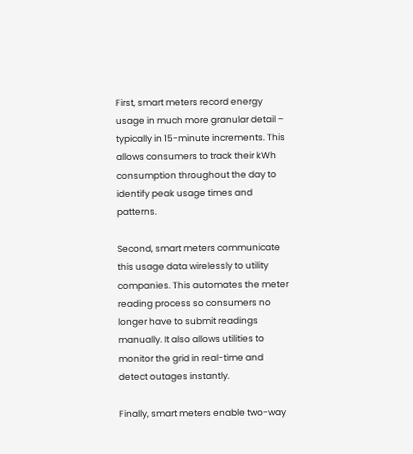First, smart meters record energy usage in much more granular detail – typically in 15-minute increments. This allows consumers to track their kWh consumption throughout the day to identify peak usage times and patterns.

Second, smart meters communicate this usage data wirelessly to utility companies. This automates the meter reading process so consumers no longer have to submit readings manually. It also allows utilities to monitor the grid in real-time and detect outages instantly.

Finally, smart meters enable two-way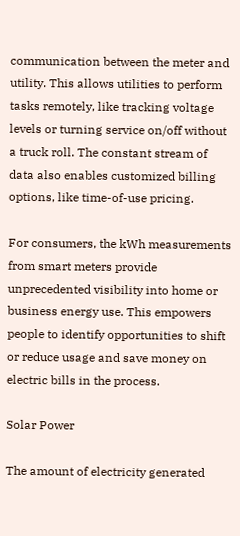communication between the meter and utility. This allows utilities to perform tasks remotely, like tracking voltage levels or turning service on/off without a truck roll. The constant stream of data also enables customized billing options, like time-of-use pricing.

For consumers, the kWh measurements from smart meters provide unprecedented visibility into home or business energy use. This empowers people to identify opportunities to shift or reduce usage and save money on electric bills in the process.

Solar Power

The amount of electricity generated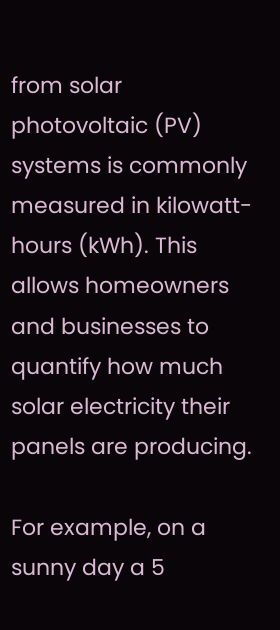from solar photovoltaic (PV) systems is commonly measured in kilowatt-hours (kWh). This allows homeowners and businesses to quantify how much solar electricity their panels are producing.

For example, on a sunny day a 5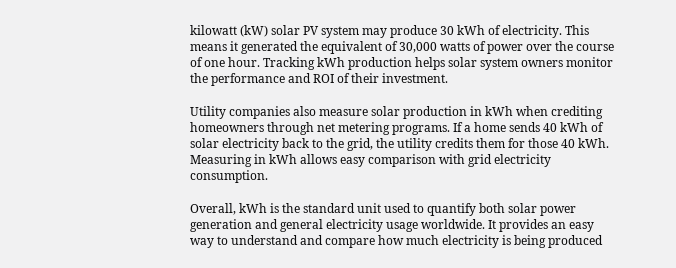kilowatt (kW) solar PV system may produce 30 kWh of electricity. This means it generated the equivalent of 30,000 watts of power over the course of one hour. Tracking kWh production helps solar system owners monitor the performance and ROI of their investment.

Utility companies also measure solar production in kWh when crediting homeowners through net metering programs. If a home sends 40 kWh of solar electricity back to the grid, the utility credits them for those 40 kWh. Measuring in kWh allows easy comparison with grid electricity consumption.

Overall, kWh is the standard unit used to quantify both solar power generation and general electricity usage worldwide. It provides an easy way to understand and compare how much electricity is being produced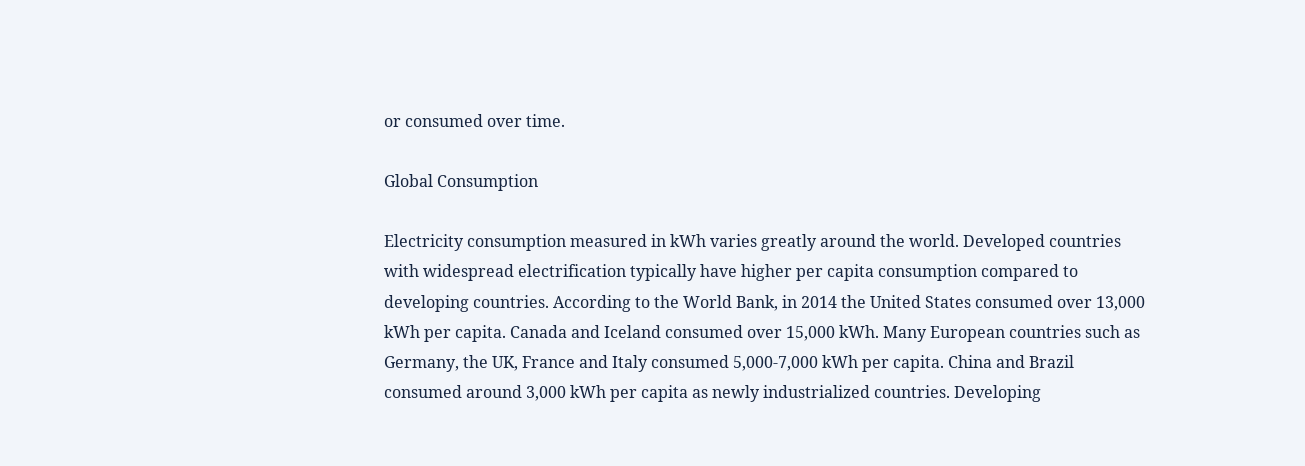or consumed over time.

Global Consumption

Electricity consumption measured in kWh varies greatly around the world. Developed countries with widespread electrification typically have higher per capita consumption compared to developing countries. According to the World Bank, in 2014 the United States consumed over 13,000 kWh per capita. Canada and Iceland consumed over 15,000 kWh. Many European countries such as Germany, the UK, France and Italy consumed 5,000-7,000 kWh per capita. China and Brazil consumed around 3,000 kWh per capita as newly industrialized countries. Developing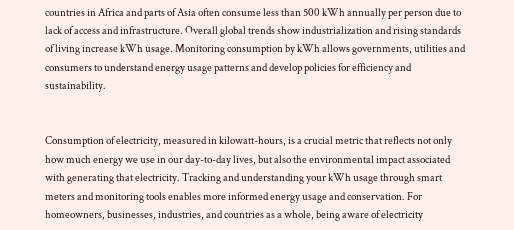countries in Africa and parts of Asia often consume less than 500 kWh annually per person due to lack of access and infrastructure. Overall global trends show industrialization and rising standards of living increase kWh usage. Monitoring consumption by kWh allows governments, utilities and consumers to understand energy usage patterns and develop policies for efficiency and sustainability.


Consumption of electricity, measured in kilowatt-hours, is a crucial metric that reflects not only how much energy we use in our day-to-day lives, but also the environmental impact associated with generating that electricity. Tracking and understanding your kWh usage through smart meters and monitoring tools enables more informed energy usage and conservation. For homeowners, businesses, industries, and countries as a whole, being aware of electricity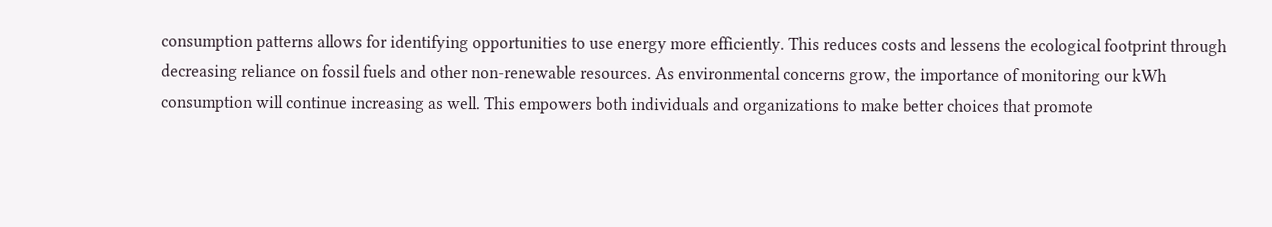consumption patterns allows for identifying opportunities to use energy more efficiently. This reduces costs and lessens the ecological footprint through decreasing reliance on fossil fuels and other non-renewable resources. As environmental concerns grow, the importance of monitoring our kWh consumption will continue increasing as well. This empowers both individuals and organizations to make better choices that promote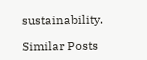sustainability.

Similar Posts